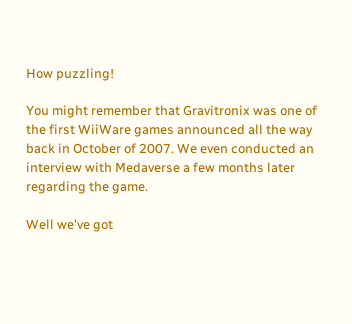How puzzling!

You might remember that Gravitronix was one of the first WiiWare games announced all the way back in October of 2007. We even conducted an interview with Medaverse a few months later regarding the game.

Well we've got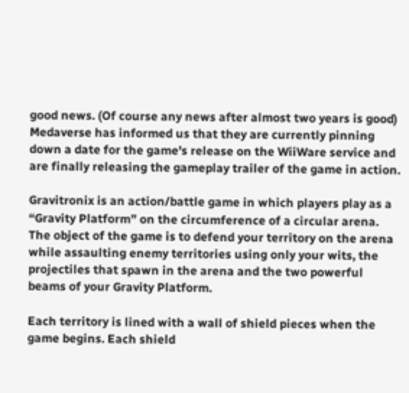good news. (Of course any news after almost two years is good) Medaverse has informed us that they are currently pinning down a date for the game's release on the WiiWare service and are finally releasing the gameplay trailer of the game in action.

Gravitronix is an action/battle game in which players play as a “Gravity Platform” on the circumference of a circular arena. The object of the game is to defend your territory on the arena while assaulting enemy territories using only your wits, the projectiles that spawn in the arena and the two powerful beams of your Gravity Platform.

Each territory is lined with a wall of shield pieces when the game begins. Each shield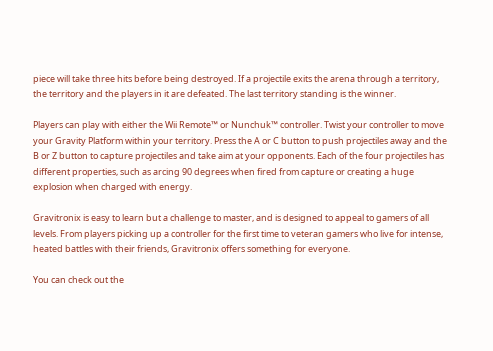piece will take three hits before being destroyed. If a projectile exits the arena through a territory, the territory and the players in it are defeated. The last territory standing is the winner.

Players can play with either the Wii Remote™ or Nunchuk™ controller. Twist your controller to move your Gravity Platform within your territory. Press the A or C button to push projectiles away and the B or Z button to capture projectiles and take aim at your opponents. Each of the four projectiles has different properties, such as arcing 90 degrees when fired from capture or creating a huge explosion when charged with energy.

Gravitronix is easy to learn but a challenge to master, and is designed to appeal to gamers of all levels. From players picking up a controller for the first time to veteran gamers who live for intense, heated battles with their friends, Gravitronix offers something for everyone.

You can check out the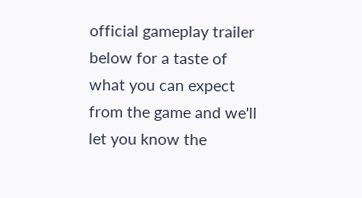official gameplay trailer below for a taste of what you can expect from the game and we'll let you know the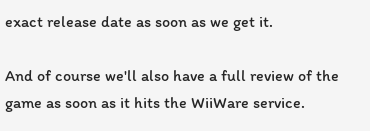exact release date as soon as we get it.

And of course we'll also have a full review of the game as soon as it hits the WiiWare service.